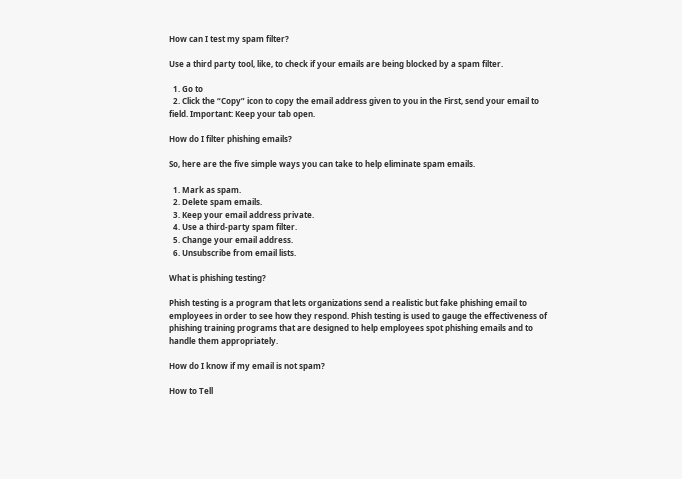How can I test my spam filter?

Use a third party tool, like, to check if your emails are being blocked by a spam filter.

  1. Go to
  2. Click the “Copy” icon to copy the email address given to you in the First, send your email to field. Important: Keep your tab open.

How do I filter phishing emails?

So, here are the five simple ways you can take to help eliminate spam emails.

  1. Mark as spam.
  2. Delete spam emails.
  3. Keep your email address private.
  4. Use a third-party spam filter.
  5. Change your email address.
  6. Unsubscribe from email lists.

What is phishing testing?

Phish testing is a program that lets organizations send a realistic but fake phishing email to employees in order to see how they respond. Phish testing is used to gauge the effectiveness of phishing training programs that are designed to help employees spot phishing emails and to handle them appropriately.

How do I know if my email is not spam?

How to Tell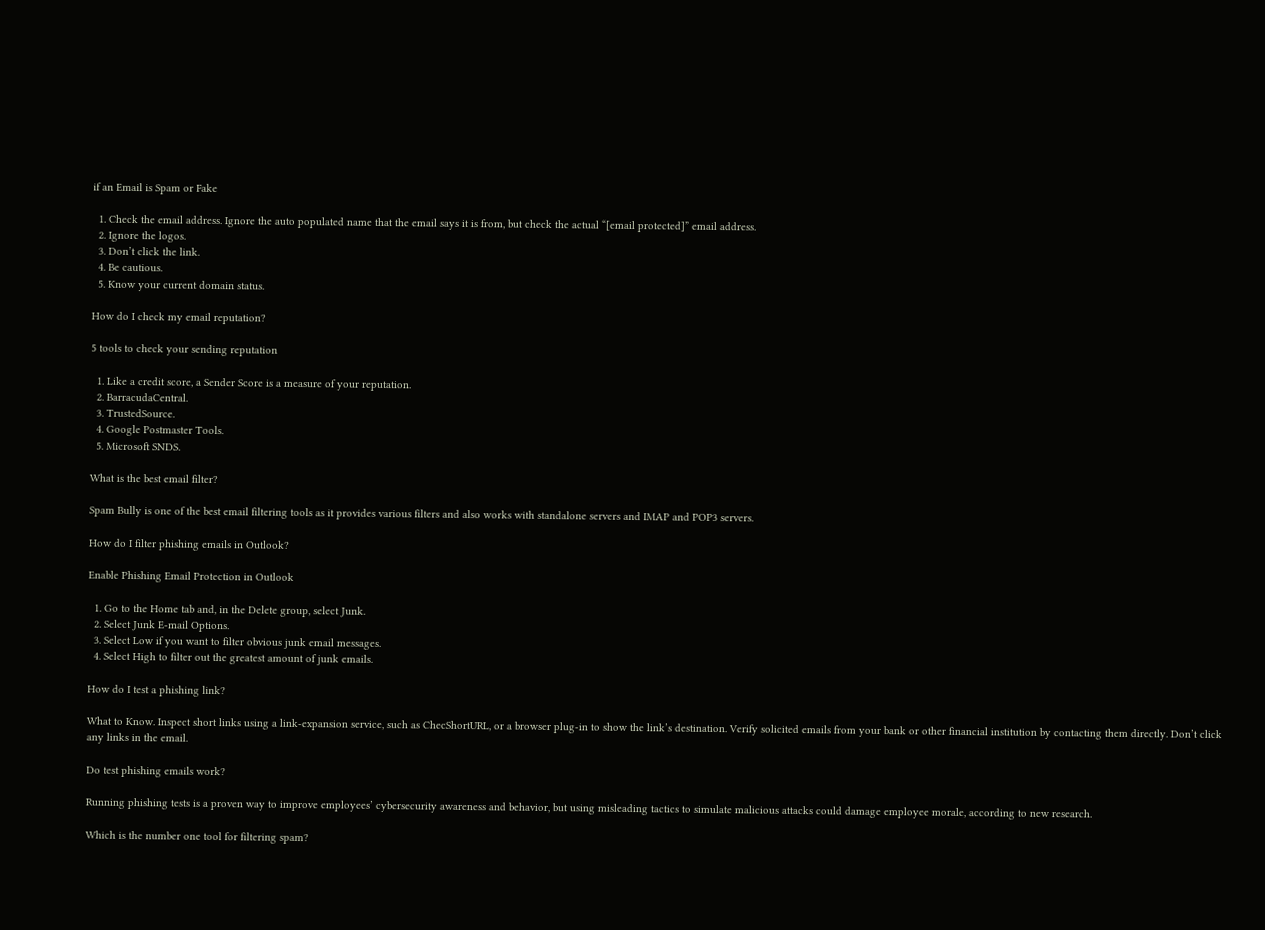if an Email is Spam or Fake

  1. Check the email address. Ignore the auto populated name that the email says it is from, but check the actual “[email protected]” email address.
  2. Ignore the logos.
  3. Don’t click the link.
  4. Be cautious.
  5. Know your current domain status.

How do I check my email reputation?

5 tools to check your sending reputation

  1. Like a credit score, a Sender Score is a measure of your reputation.
  2. BarracudaCentral.
  3. TrustedSource.
  4. Google Postmaster Tools.
  5. Microsoft SNDS.

What is the best email filter?

Spam Bully is one of the best email filtering tools as it provides various filters and also works with standalone servers and IMAP and POP3 servers.

How do I filter phishing emails in Outlook?

Enable Phishing Email Protection in Outlook

  1. Go to the Home tab and, in the Delete group, select Junk.
  2. Select Junk E-mail Options.
  3. Select Low if you want to filter obvious junk email messages.
  4. Select High to filter out the greatest amount of junk emails.

How do I test a phishing link?

What to Know. Inspect short links using a link-expansion service, such as ChecShortURL, or a browser plug-in to show the link’s destination. Verify solicited emails from your bank or other financial institution by contacting them directly. Don’t click any links in the email.

Do test phishing emails work?

Running phishing tests is a proven way to improve employees’ cybersecurity awareness and behavior, but using misleading tactics to simulate malicious attacks could damage employee morale, according to new research.

Which is the number one tool for filtering spam?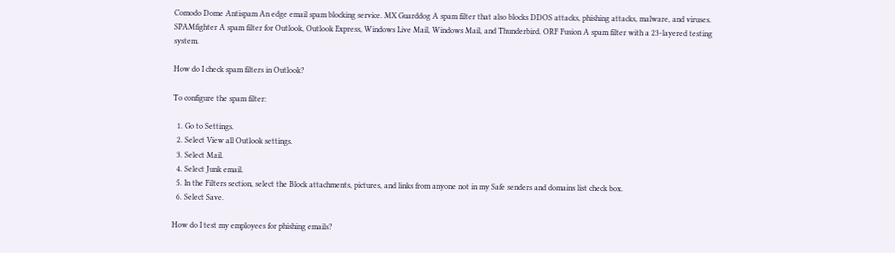Comodo Dome Antispam An edge email spam blocking service. MX Guarddog A spam filter that also blocks DDOS attacks, phishing attacks, malware, and viruses. SPAMfighter A spam filter for Outlook, Outlook Express, Windows Live Mail, Windows Mail, and Thunderbird. ORF Fusion A spam filter with a 23-layered testing system.

How do I check spam filters in Outlook?

To configure the spam filter:

  1. Go to Settings.
  2. Select View all Outlook settings.
  3. Select Mail.
  4. Select Junk email.
  5. In the Filters section, select the Block attachments, pictures, and links from anyone not in my Safe senders and domains list check box.
  6. Select Save.

How do I test my employees for phishing emails?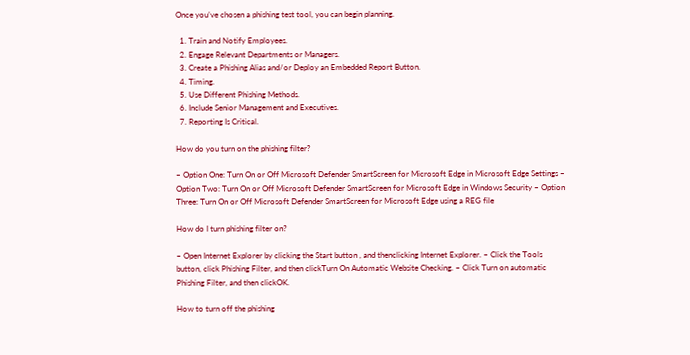Once you’ve chosen a phishing test tool, you can begin planning.

  1. Train and Notify Employees.
  2. Engage Relevant Departments or Managers.
  3. Create a Phishing Alias and/or Deploy an Embedded Report Button.
  4. Timing.
  5. Use Different Phishing Methods.
  6. Include Senior Management and Executives.
  7. Reporting Is Critical.

How do you turn on the phishing filter?

– Option One: Turn On or Off Microsoft Defender SmartScreen for Microsoft Edge in Microsoft Edge Settings – Option Two: Turn On or Off Microsoft Defender SmartScreen for Microsoft Edge in Windows Security – Option Three: Turn On or Off Microsoft Defender SmartScreen for Microsoft Edge using a REG file

How do I turn phishing filter on?

– Open Internet Explorer by clicking the Start button , and thenclicking Internet Explorer. – Click the Tools button, click Phishing Filter, and then clickTurn On Automatic Website Checking. – Click Turn on automatic Phishing Filter, and then clickOK.

How to turn off the phishing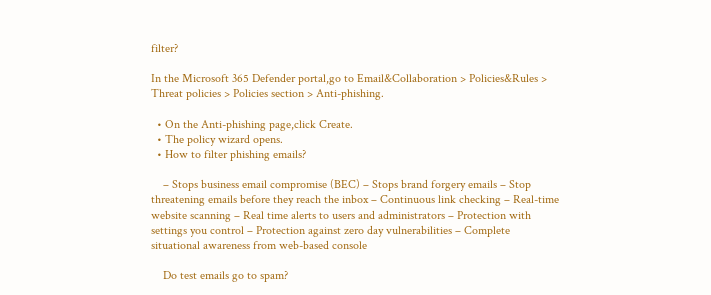filter?

In the Microsoft 365 Defender portal,go to Email&Collaboration > Policies&Rules > Threat policies > Policies section > Anti-phishing.

  • On the Anti-phishing page,click Create.
  • The policy wizard opens.
  • How to filter phishing emails?

    – Stops business email compromise (BEC) – Stops brand forgery emails – Stop threatening emails before they reach the inbox – Continuous link checking – Real-time website scanning – Real time alerts to users and administrators – Protection with settings you control – Protection against zero day vulnerabilities – Complete situational awareness from web-based console

    Do test emails go to spam?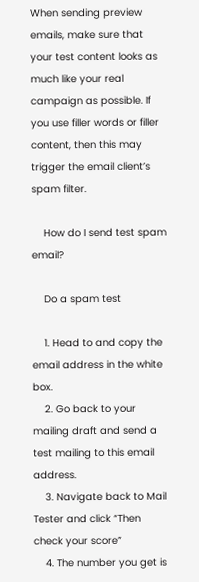When sending preview emails, make sure that your test content looks as much like your real campaign as possible. If you use filler words or filler content, then this may trigger the email client’s spam filter.

    How do I send test spam email?

    Do a spam test

    1. Head to and copy the email address in the white box.
    2. Go back to your mailing draft and send a test mailing to this email address.
    3. Navigate back to Mail Tester and click “Then check your score”
    4. The number you get is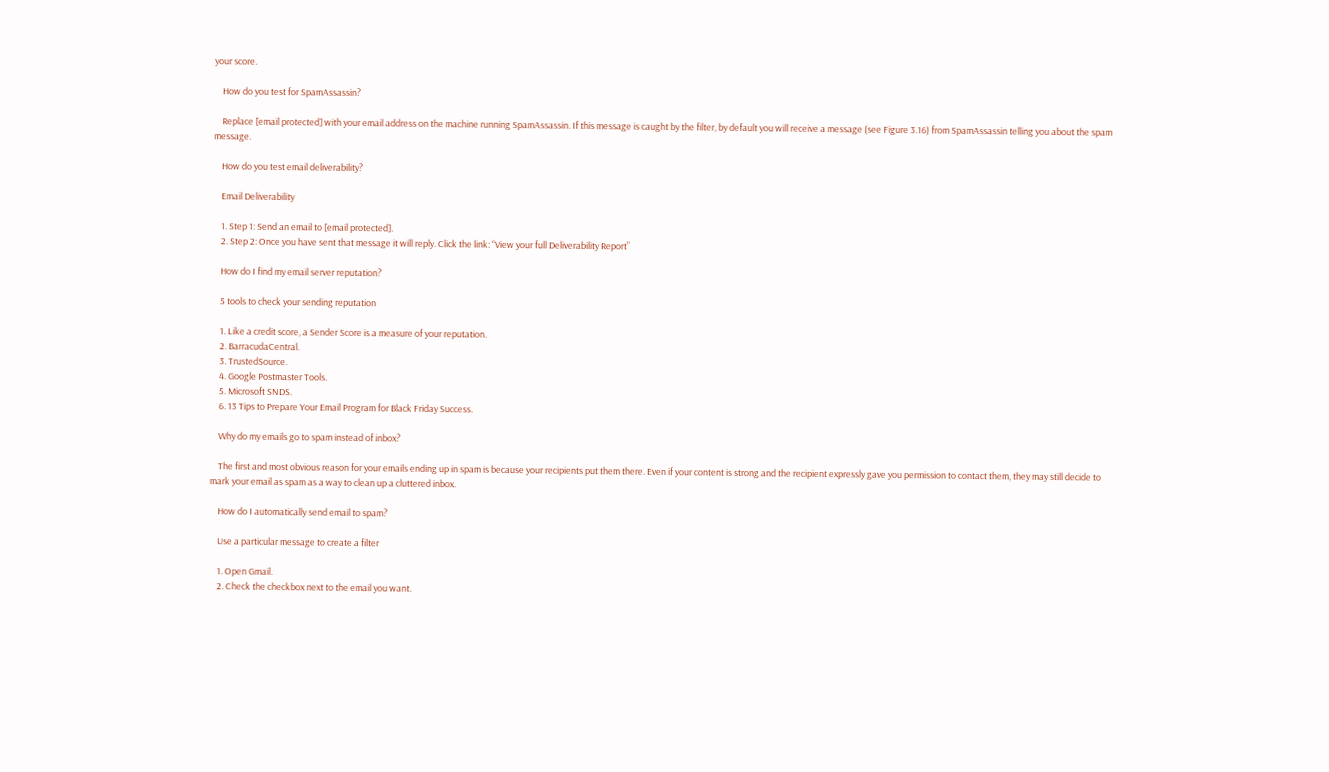your score.

    How do you test for SpamAssassin?

    Replace [email protected] with your email address on the machine running SpamAssassin. If this message is caught by the filter, by default you will receive a message (see Figure 3.16) from SpamAssassin telling you about the spam message.

    How do you test email deliverability?

    Email Deliverability

    1. Step 1: Send an email to [email protected].
    2. Step 2: Once you have sent that message it will reply. Click the link: “View your full Deliverability Report”

    How do I find my email server reputation?

    5 tools to check your sending reputation

    1. Like a credit score, a Sender Score is a measure of your reputation.
    2. BarracudaCentral.
    3. TrustedSource.
    4. Google Postmaster Tools.
    5. Microsoft SNDS.
    6. 13 Tips to Prepare Your Email Program for Black Friday Success.

    Why do my emails go to spam instead of inbox?

    The first and most obvious reason for your emails ending up in spam is because your recipients put them there. Even if your content is strong and the recipient expressly gave you permission to contact them, they may still decide to mark your email as spam as a way to clean up a cluttered inbox.

    How do I automatically send email to spam?

    Use a particular message to create a filter

    1. Open Gmail.
    2. Check the checkbox next to the email you want.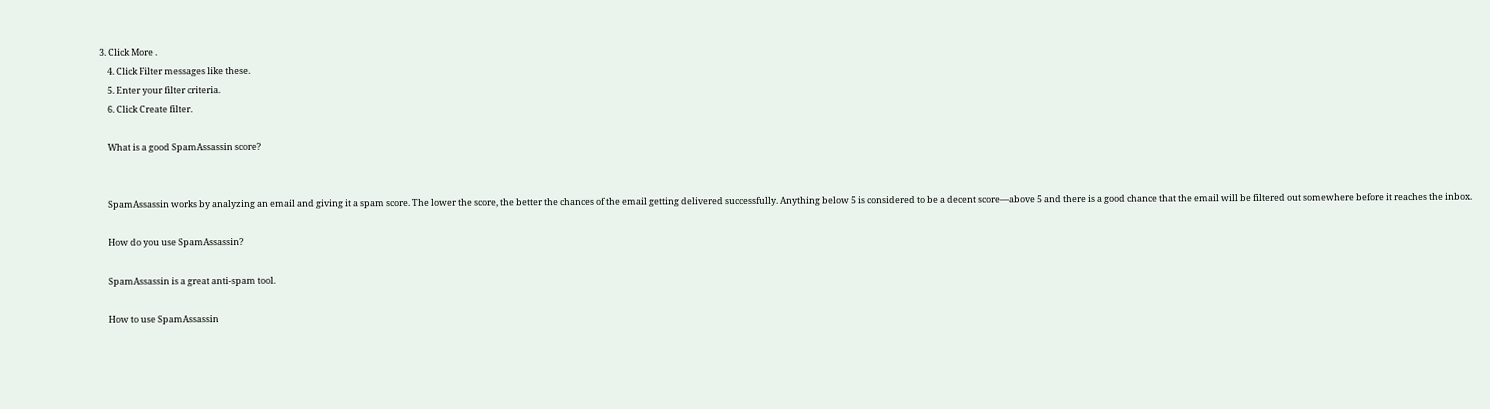3. Click More .
    4. Click Filter messages like these.
    5. Enter your filter criteria.
    6. Click Create filter.

    What is a good SpamAssassin score?


    SpamAssassin works by analyzing an email and giving it a spam score. The lower the score, the better the chances of the email getting delivered successfully. Anything below 5 is considered to be a decent score—above 5 and there is a good chance that the email will be filtered out somewhere before it reaches the inbox.

    How do you use SpamAssassin?

    SpamAssassin is a great anti-spam tool.

    How to use SpamAssassin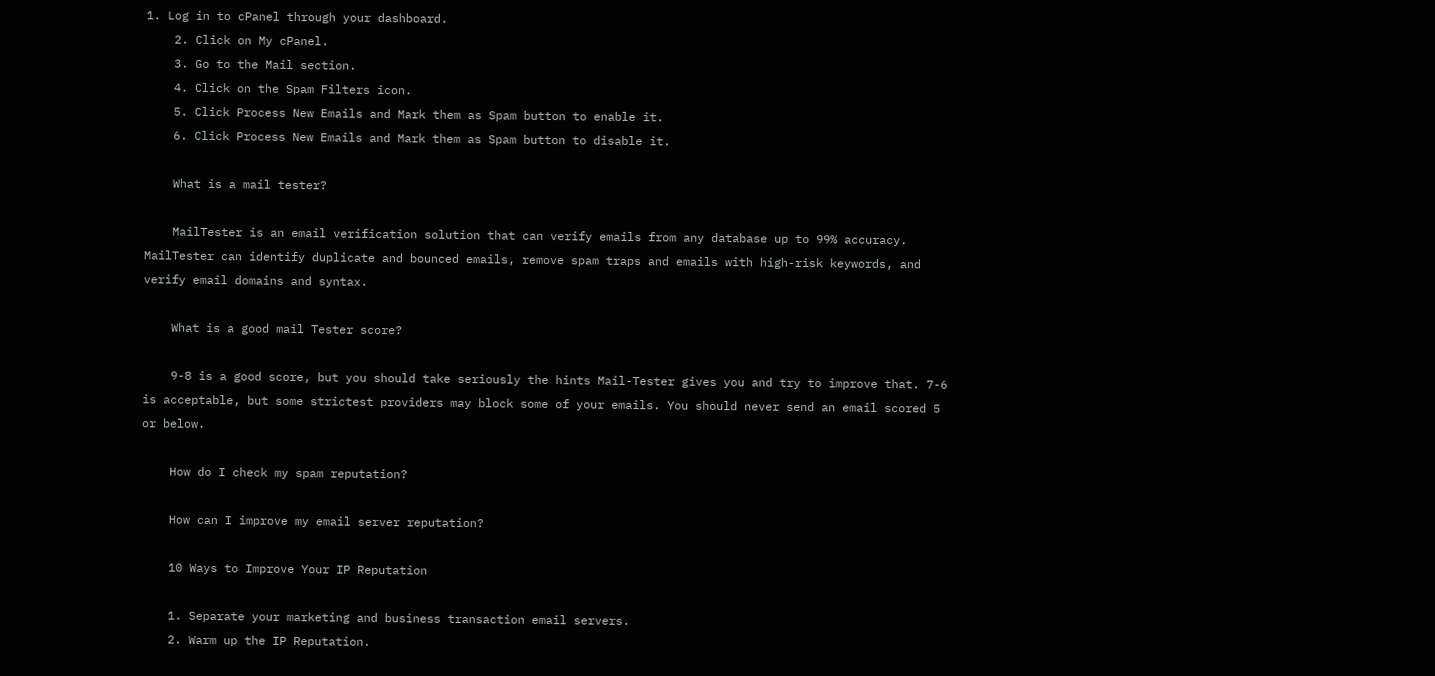1. Log in to cPanel through your dashboard.
    2. Click on My cPanel.
    3. Go to the Mail section.
    4. Click on the Spam Filters icon.
    5. Click Process New Emails and Mark them as Spam button to enable it.
    6. Click Process New Emails and Mark them as Spam button to disable it.

    What is a mail tester?

    MailTester is an email verification solution that can verify emails from any database up to 99% accuracy. MailTester can identify duplicate and bounced emails, remove spam traps and emails with high-risk keywords, and verify email domains and syntax.

    What is a good mail Tester score?

    9-8 is a good score, but you should take seriously the hints Mail-Tester gives you and try to improve that. 7-6 is acceptable, but some strictest providers may block some of your emails. You should never send an email scored 5 or below.

    How do I check my spam reputation?

    How can I improve my email server reputation?

    10 Ways to Improve Your IP Reputation

    1. Separate your marketing and business transaction email servers.
    2. Warm up the IP Reputation.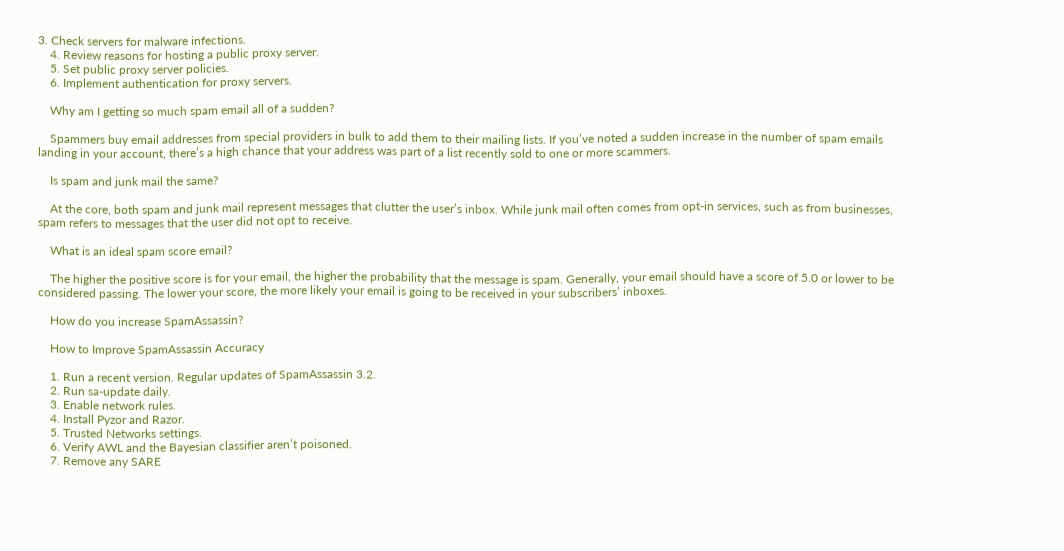3. Check servers for malware infections.
    4. Review reasons for hosting a public proxy server.
    5. Set public proxy server policies.
    6. Implement authentication for proxy servers.

    Why am I getting so much spam email all of a sudden?

    Spammers buy email addresses from special providers in bulk to add them to their mailing lists. If you’ve noted a sudden increase in the number of spam emails landing in your account, there’s a high chance that your address was part of a list recently sold to one or more scammers.

    Is spam and junk mail the same?

    At the core, both spam and junk mail represent messages that clutter the user’s inbox. While junk mail often comes from opt-in services, such as from businesses, spam refers to messages that the user did not opt to receive.

    What is an ideal spam score email?

    The higher the positive score is for your email, the higher the probability that the message is spam. Generally, your email should have a score of 5.0 or lower to be considered passing. The lower your score, the more likely your email is going to be received in your subscribers’ inboxes.

    How do you increase SpamAssassin?

    How to Improve SpamAssassin Accuracy

    1. Run a recent version. Regular updates of SpamAssassin 3.2.
    2. Run sa-update daily.
    3. Enable network rules.
    4. Install Pyzor and Razor.
    5. Trusted Networks settings.
    6. Verify AWL and the Bayesian classifier aren’t poisoned.
    7. Remove any SARE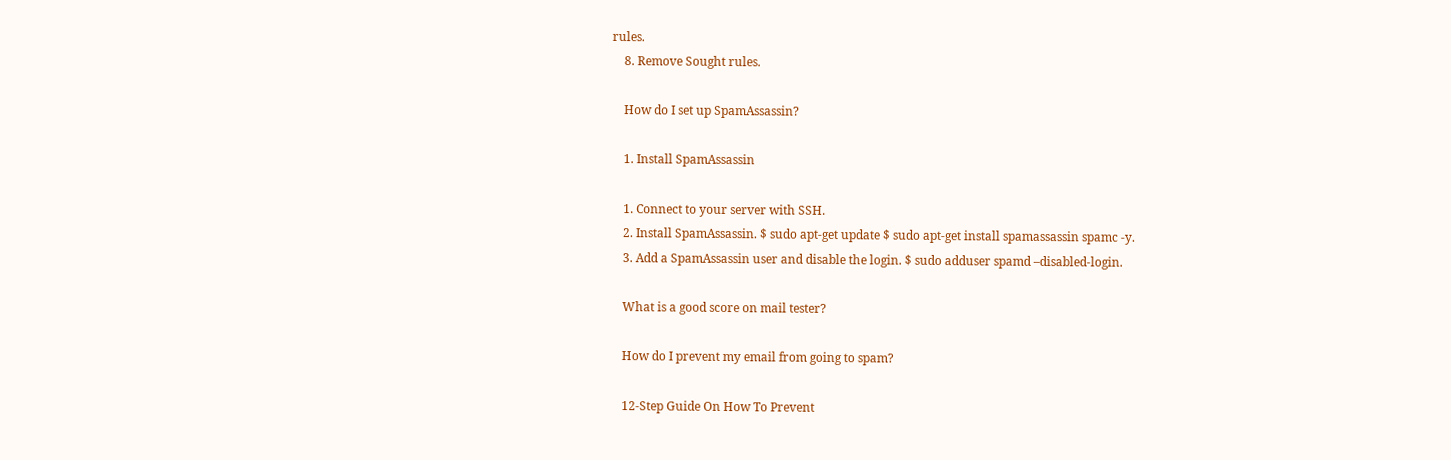rules.
    8. Remove Sought rules.

    How do I set up SpamAssassin?

    1. Install SpamAssassin

    1. Connect to your server with SSH.
    2. Install SpamAssassin. $ sudo apt-get update $ sudo apt-get install spamassassin spamc -y.
    3. Add a SpamAssassin user and disable the login. $ sudo adduser spamd –disabled-login.

    What is a good score on mail tester?

    How do I prevent my email from going to spam?

    12-Step Guide On How To Prevent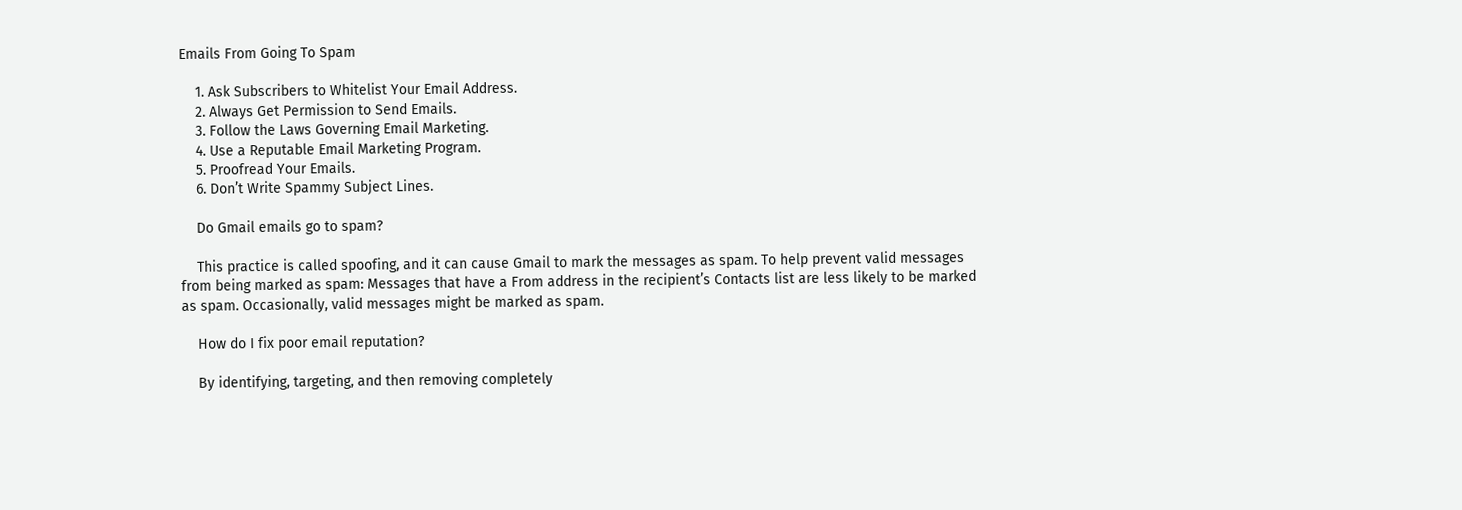Emails From Going To Spam

    1. Ask Subscribers to Whitelist Your Email Address.
    2. Always Get Permission to Send Emails.
    3. Follow the Laws Governing Email Marketing.
    4. Use a Reputable Email Marketing Program.
    5. Proofread Your Emails.
    6. Don’t Write Spammy Subject Lines.

    Do Gmail emails go to spam?

    This practice is called spoofing, and it can cause Gmail to mark the messages as spam. To help prevent valid messages from being marked as spam: Messages that have a From address in the recipient’s Contacts list are less likely to be marked as spam. Occasionally, valid messages might be marked as spam.

    How do I fix poor email reputation?

    By identifying, targeting, and then removing completely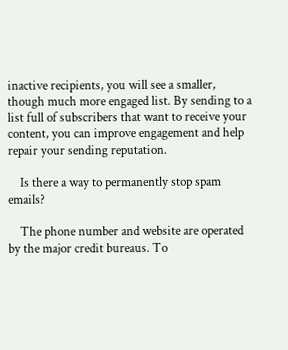inactive recipients, you will see a smaller, though much more engaged list. By sending to a list full of subscribers that want to receive your content, you can improve engagement and help repair your sending reputation.

    Is there a way to permanently stop spam emails?

    The phone number and website are operated by the major credit bureaus. To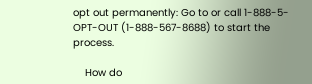opt out permanently: Go to or call 1-888-5-OPT-OUT (1-888-567-8688) to start the process.

    How do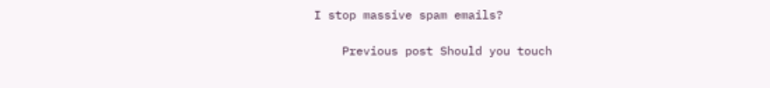I stop massive spam emails?

    Previous post Should you touch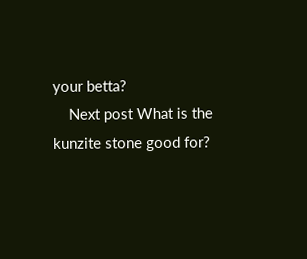your betta?
    Next post What is the kunzite stone good for?